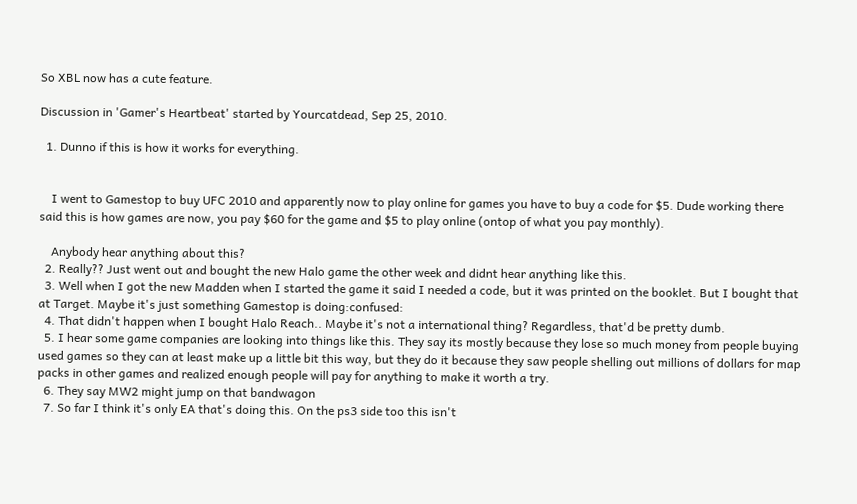So XBL now has a cute feature.

Discussion in 'Gamer's Heartbeat' started by Yourcatdead, Sep 25, 2010.

  1. Dunno if this is how it works for everything.


    I went to Gamestop to buy UFC 2010 and apparently now to play online for games you have to buy a code for $5. Dude working there said this is how games are now, you pay $60 for the game and $5 to play online (ontop of what you pay monthly).

    Anybody hear anything about this?
  2. Really?? Just went out and bought the new Halo game the other week and didnt hear anything like this.
  3. Well when I got the new Madden when I started the game it said I needed a code, but it was printed on the booklet. But I bought that at Target. Maybe it's just something Gamestop is doing:confused:
  4. That didn't happen when I bought Halo Reach.. Maybe it's not a international thing? Regardless, that'd be pretty dumb.
  5. I hear some game companies are looking into things like this. They say its mostly because they lose so much money from people buying used games so they can at least make up a little bit this way, but they do it because they saw people shelling out millions of dollars for map packs in other games and realized enough people will pay for anything to make it worth a try.
  6. They say MW2 might jump on that bandwagon
  7. So far I think it's only EA that's doing this. On the ps3 side too this isn't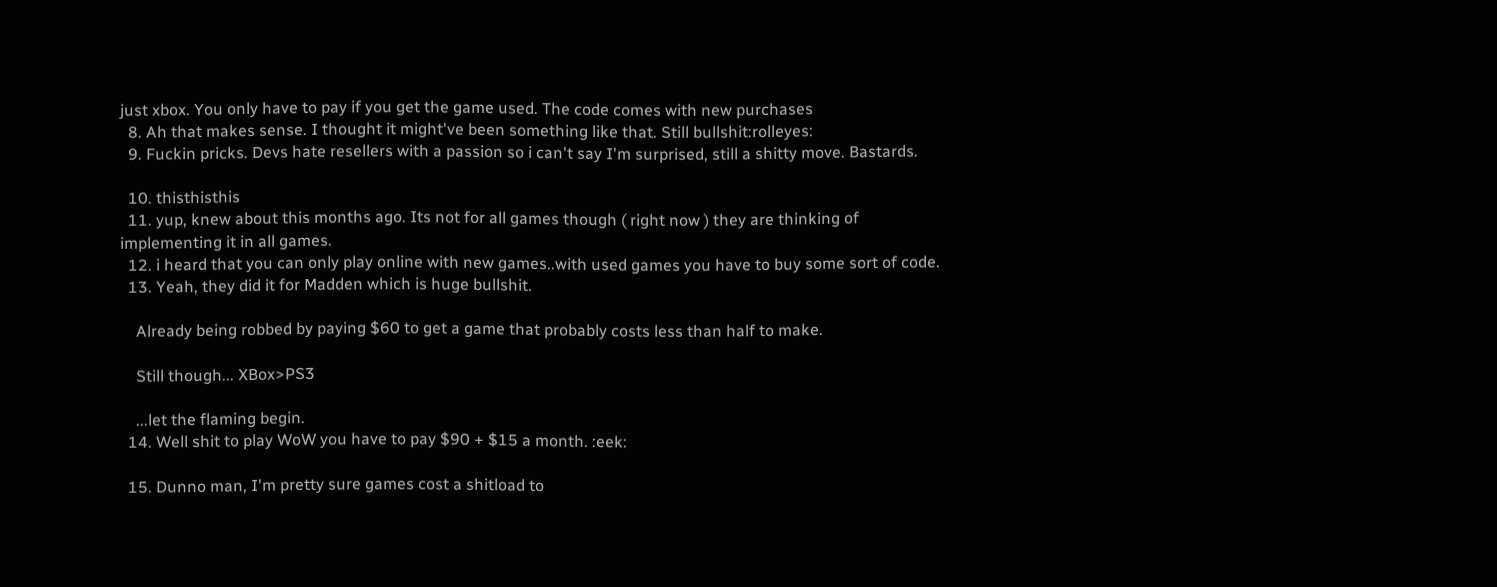just xbox. You only have to pay if you get the game used. The code comes with new purchases
  8. Ah that makes sense. I thought it might've been something like that. Still bullshit:rolleyes:
  9. Fuckin pricks. Devs hate resellers with a passion so i can't say I'm surprised, still a shitty move. Bastards.

  10. thisthisthis
  11. yup, knew about this months ago. Its not for all games though ( right now ) they are thinking of implementing it in all games.
  12. i heard that you can only play online with new games..with used games you have to buy some sort of code.
  13. Yeah, they did it for Madden which is huge bullshit.

    Already being robbed by paying $60 to get a game that probably costs less than half to make.

    Still though... XBox>PS3

    ...let the flaming begin.
  14. Well shit to play WoW you have to pay $90 + $15 a month. :eek:

  15. Dunno man, I'm pretty sure games cost a shitload to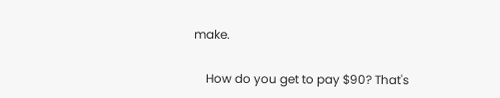make.

    How do you get to pay $90? That's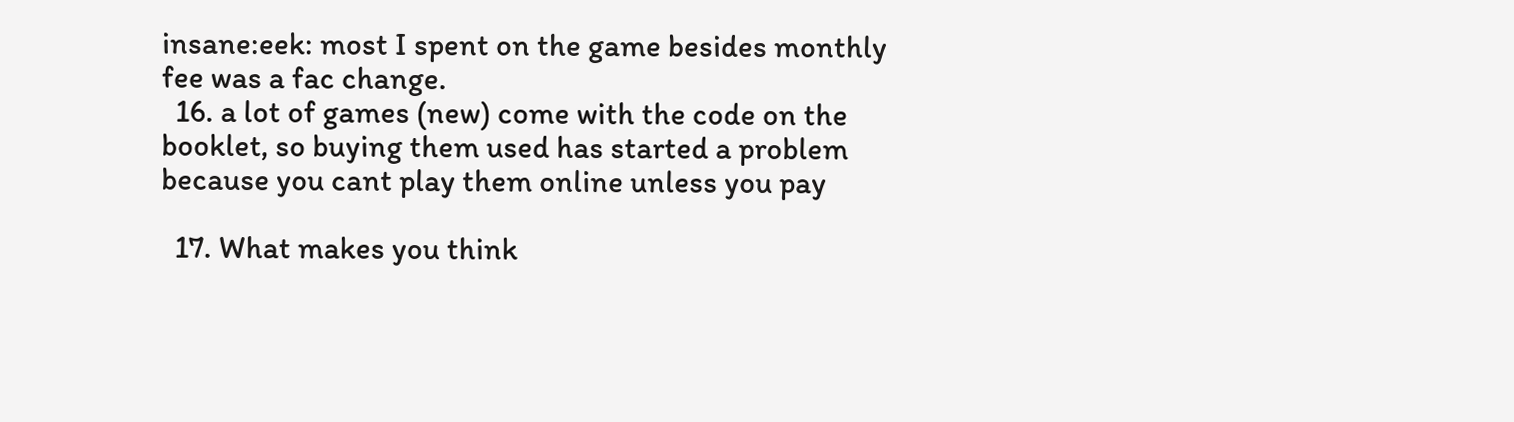insane:eek: most I spent on the game besides monthly fee was a fac change.
  16. a lot of games (new) come with the code on the booklet, so buying them used has started a problem because you cant play them online unless you pay

  17. What makes you think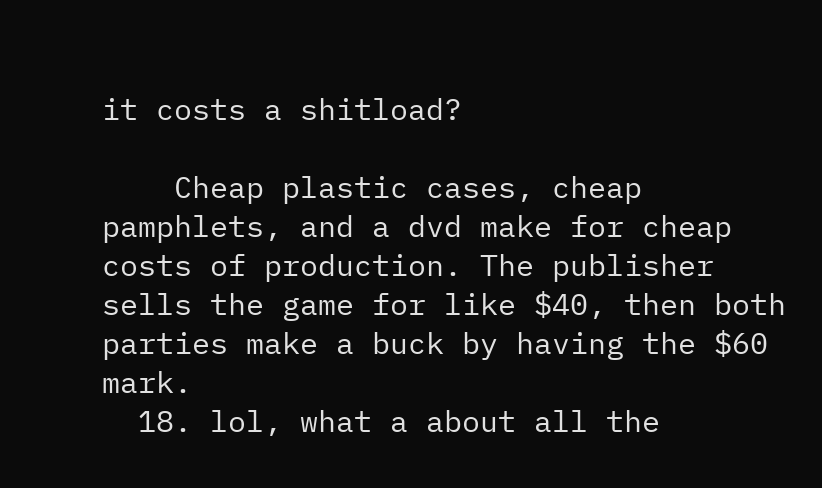it costs a shitload?

    Cheap plastic cases, cheap pamphlets, and a dvd make for cheap costs of production. The publisher sells the game for like $40, then both parties make a buck by having the $60 mark.
  18. lol, what a about all the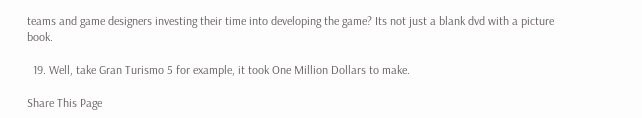teams and game designers investing their time into developing the game? Its not just a blank dvd with a picture book.

  19. Well, take Gran Turismo 5 for example, it took One Million Dollars to make.

Share This Page